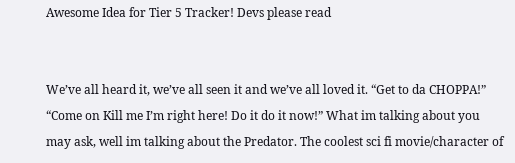Awesome Idea for Tier 5 Tracker! Devs please read


We’ve all heard it, we’ve all seen it and we’ve all loved it. “Get to da CHOPPA!” “Come on Kill me I’m right here! Do it do it now!” What im talking about you may ask, well im talking about the Predator. The coolest sci fi movie/character of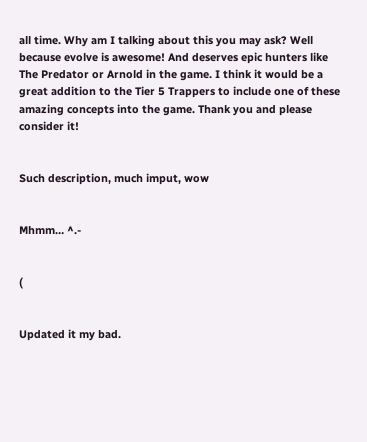all time. Why am I talking about this you may ask? Well because evolve is awesome! And deserves epic hunters like The Predator or Arnold in the game. I think it would be a great addition to the Tier 5 Trappers to include one of these amazing concepts into the game. Thank you and please consider it!


Such description, much imput, wow


Mhmm… ^.-


(


Updated it my bad.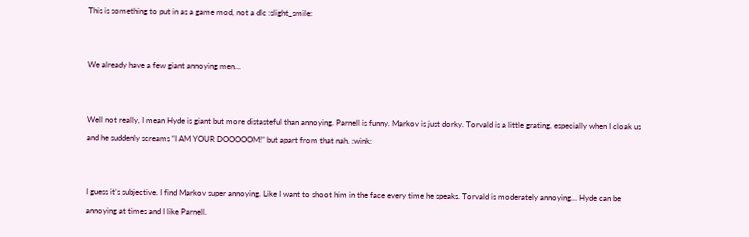This is something to put in as a game mod, not a dlc :slight_smile:


We already have a few giant annoying men…


Well not really, I mean Hyde is giant but more distasteful than annoying. Parnell is funny. Markov is just dorky. Torvald is a little grating, especially when I cloak us and he suddenly screams “I AM YOUR DOOOOOM!” but apart from that nah. :wink:


I guess it’s subjective. I find Markov super annoying. Like I want to shoot him in the face every time he speaks. Torvald is moderately annoying… Hyde can be annoying at times and I like Parnell.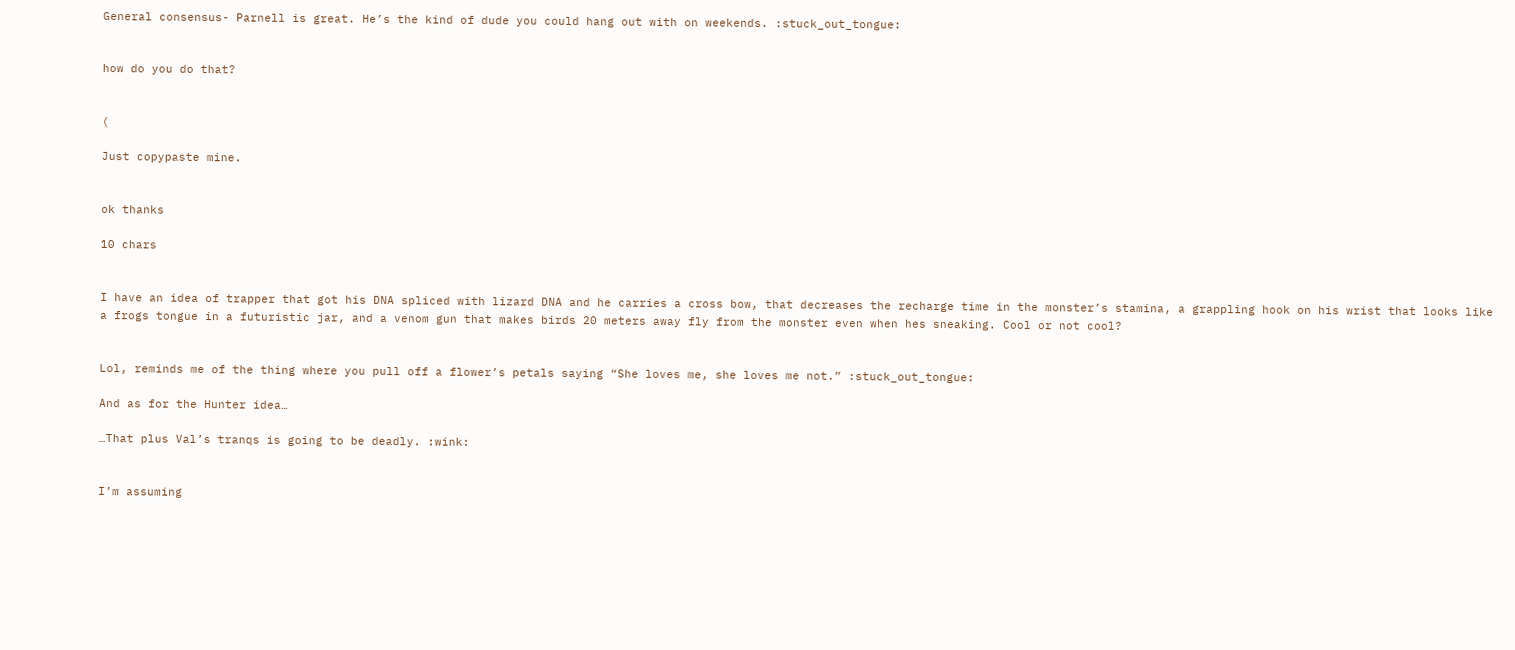General consensus- Parnell is great. He’s the kind of dude you could hang out with on weekends. :stuck_out_tongue:


how do you do that?


(

Just copypaste mine.


ok thanks

10 chars


I have an idea of trapper that got his DNA spliced with lizard DNA and he carries a cross bow, that decreases the recharge time in the monster’s stamina, a grappling hook on his wrist that looks like a frogs tongue in a futuristic jar, and a venom gun that makes birds 20 meters away fly from the monster even when hes sneaking. Cool or not cool?


Lol, reminds me of the thing where you pull off a flower’s petals saying “She loves me, she loves me not.” :stuck_out_tongue:

And as for the Hunter idea…

…That plus Val’s tranqs is going to be deadly. :wink:


I’m assuming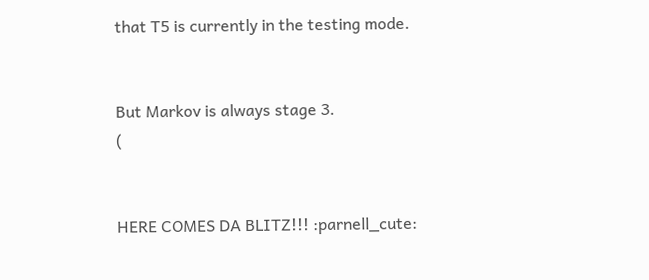that T5 is currently in the testing mode.


But Markov is always stage 3.
(


HERE COMES DA BLITZ!!! :parnell_cute: